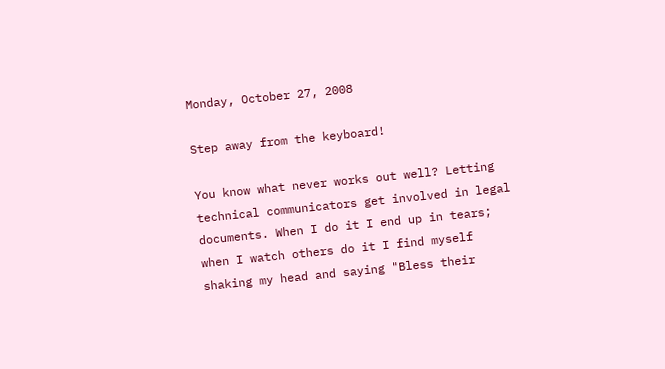Monday, October 27, 2008

Step away from the keyboard!

You know what never works out well? Letting technical communicators get involved in legal documents. When I do it I end up in tears; when I watch others do it I find myself shaking my head and saying "Bless their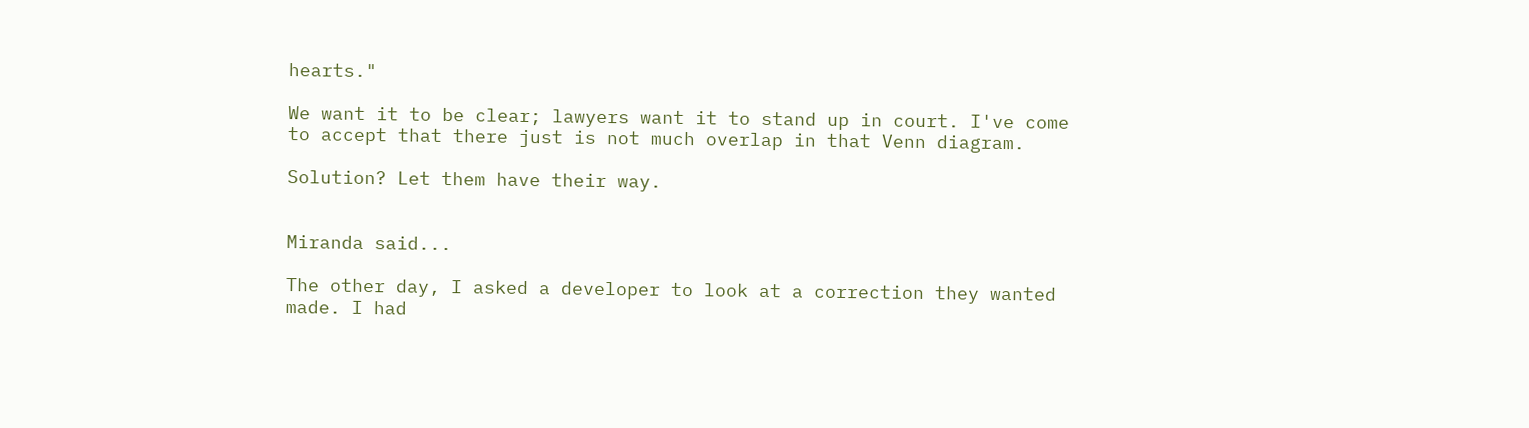hearts."

We want it to be clear; lawyers want it to stand up in court. I've come to accept that there just is not much overlap in that Venn diagram.

Solution? Let them have their way.


Miranda said...

The other day, I asked a developer to look at a correction they wanted made. I had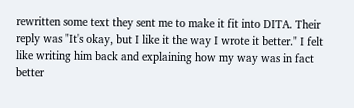rewritten some text they sent me to make it fit into DITA. Their reply was "It's okay, but I like it the way I wrote it better." I felt like writing him back and explaining how my way was in fact better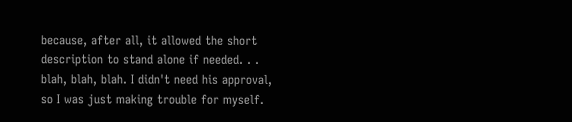because, after all, it allowed the short description to stand alone if needed. . . blah, blah, blah. I didn't need his approval, so I was just making trouble for myself.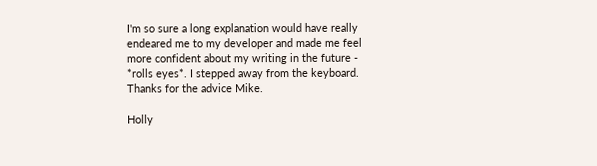I'm so sure a long explanation would have really endeared me to my developer and made me feel more confident about my writing in the future - *rolls eyes*. I stepped away from the keyboard. Thanks for the advice Mike.

Holly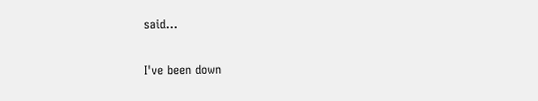said...


I've been down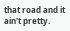that road and it ain't pretty.